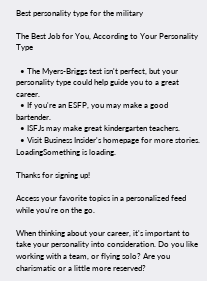Best personality type for the military

The Best Job for You, According to Your Personality Type

  • The Myers-Briggs test isn't perfect, but your personality type could help guide you to a great career.
  • If you're an ESFP, you may make a good bartender.
  • ISFJs may make great kindergarten teachers.
  • Visit Business Insider's homepage for more stories.
LoadingSomething is loading.

Thanks for signing up!

Access your favorite topics in a personalized feed while you're on the go.

When thinking about your career, it's important to take your personality into consideration. Do you like working with a team, or flying solo? Are you charismatic or a little more reserved?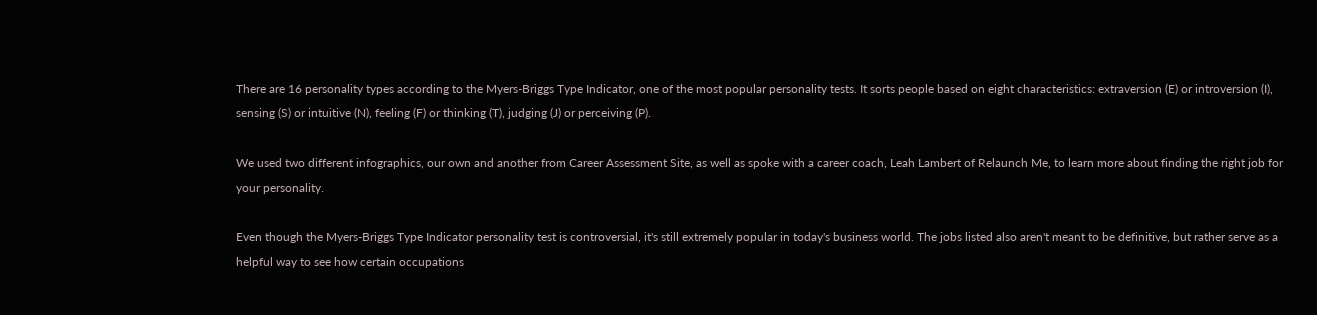There are 16 personality types according to the Myers-Briggs Type Indicator, one of the most popular personality tests. It sorts people based on eight characteristics: extraversion (E) or introversion (I), sensing (S) or intuitive (N), feeling (F) or thinking (T), judging (J) or perceiving (P).

We used two different infographics, our own and another from Career Assessment Site, as well as spoke with a career coach, Leah Lambert of Relaunch Me, to learn more about finding the right job for your personality.

Even though the Myers-Briggs Type Indicator personality test is controversial, it's still extremely popular in today's business world. The jobs listed also aren't meant to be definitive, but rather serve as a helpful way to see how certain occupations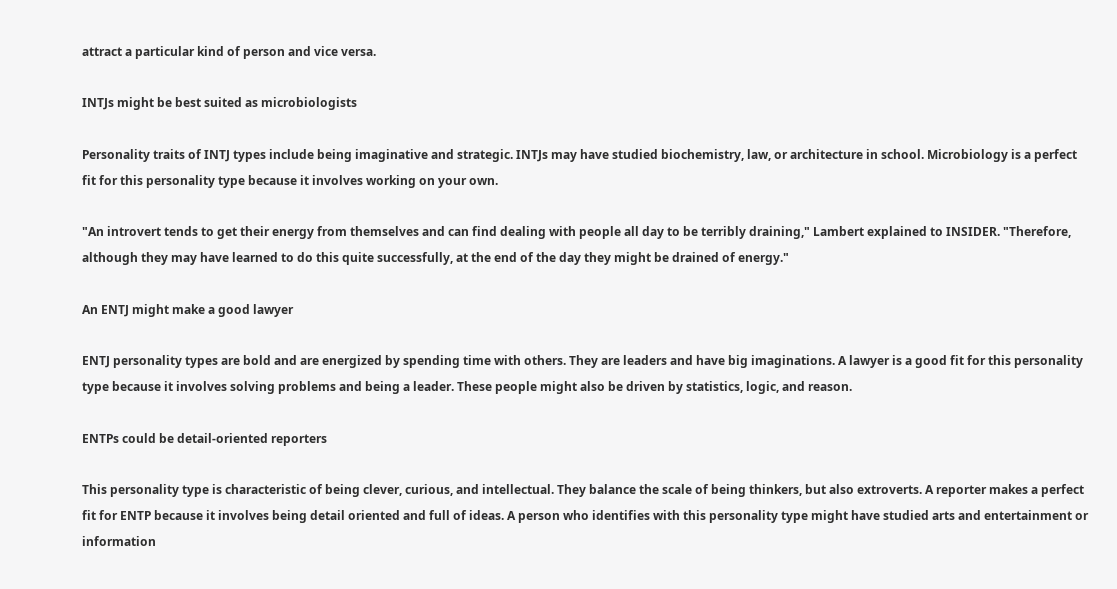attract a particular kind of person and vice versa.

INTJs might be best suited as microbiologists

Personality traits of INTJ types include being imaginative and strategic. INTJs may have studied biochemistry, law, or architecture in school. Microbiology is a perfect fit for this personality type because it involves working on your own.

"An introvert tends to get their energy from themselves and can find dealing with people all day to be terribly draining," Lambert explained to INSIDER. "Therefore, although they may have learned to do this quite successfully, at the end of the day they might be drained of energy."

An ENTJ might make a good lawyer

ENTJ personality types are bold and are energized by spending time with others. They are leaders and have big imaginations. A lawyer is a good fit for this personality type because it involves solving problems and being a leader. These people might also be driven by statistics, logic, and reason.

ENTPs could be detail-oriented reporters

This personality type is characteristic of being clever, curious, and intellectual. They balance the scale of being thinkers, but also extroverts. A reporter makes a perfect fit for ENTP because it involves being detail oriented and full of ideas. A person who identifies with this personality type might have studied arts and entertainment or information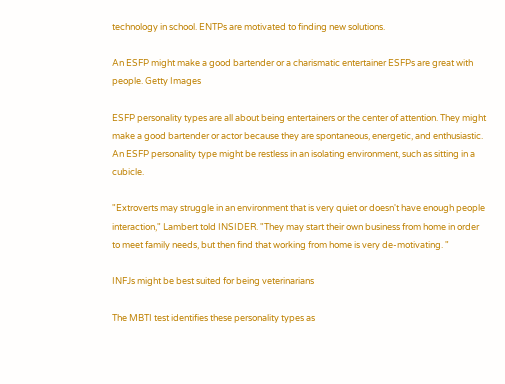technology in school. ENTPs are motivated to finding new solutions.

An ESFP might make a good bartender or a charismatic entertainer ESFPs are great with people. Getty Images

ESFP personality types are all about being entertainers or the center of attention. They might make a good bartender or actor because they are spontaneous, energetic, and enthusiastic. An ESFP personality type might be restless in an isolating environment, such as sitting in a cubicle.

"Extroverts may struggle in an environment that is very quiet or doesn't have enough people interaction," Lambert told INSIDER. "They may start their own business from home in order to meet family needs, but then find that working from home is very de-motivating. "

INFJs might be best suited for being veterinarians

The MBTI test identifies these personality types as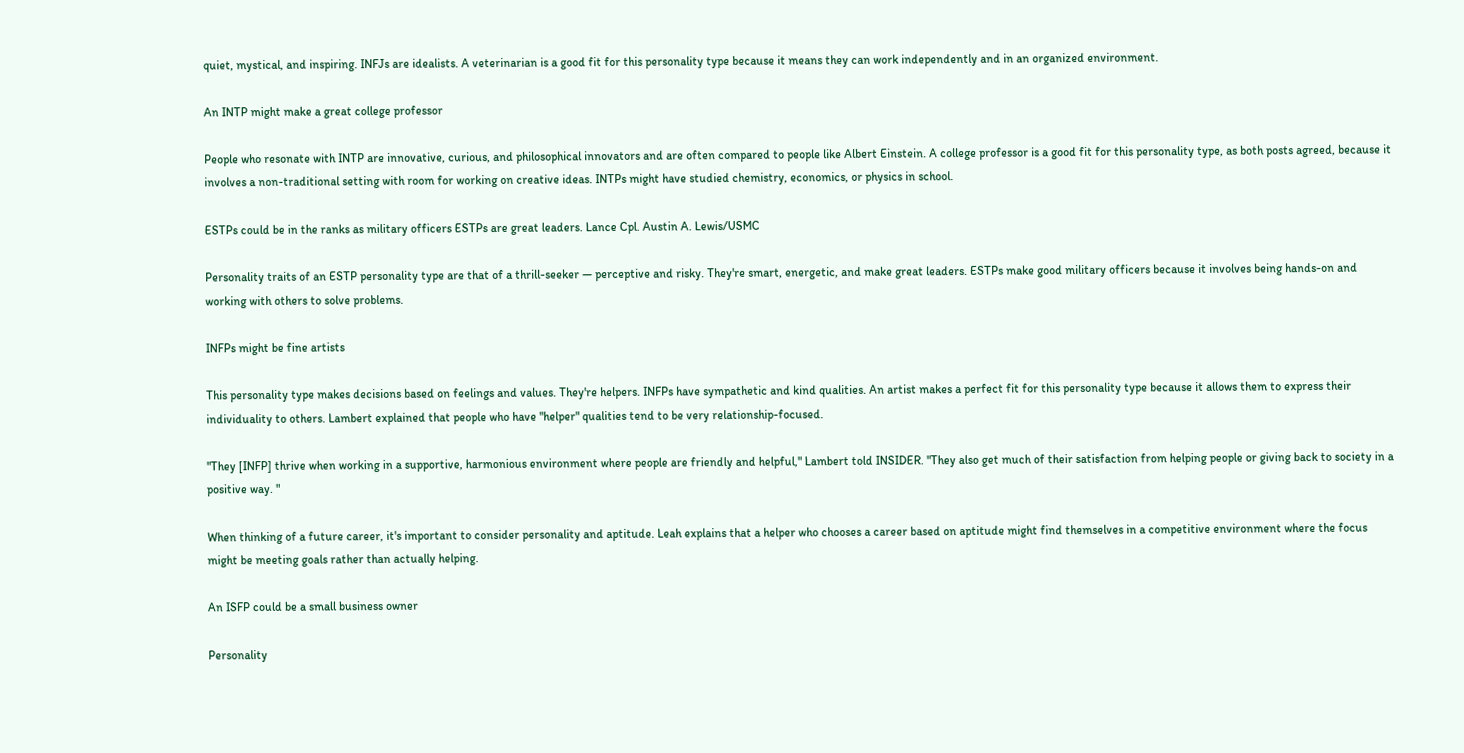quiet, mystical, and inspiring. INFJs are idealists. A veterinarian is a good fit for this personality type because it means they can work independently and in an organized environment.

An INTP might make a great college professor

People who resonate with INTP are innovative, curious, and philosophical innovators and are often compared to people like Albert Einstein. A college professor is a good fit for this personality type, as both posts agreed, because it involves a non-traditional setting with room for working on creative ideas. INTPs might have studied chemistry, economics, or physics in school.

ESTPs could be in the ranks as military officers ESTPs are great leaders. Lance Cpl. Austin A. Lewis/USMC

Personality traits of an ESTP personality type are that of a thrill-seeker — perceptive and risky. They're smart, energetic, and make great leaders. ESTPs make good military officers because it involves being hands-on and working with others to solve problems.

INFPs might be fine artists

This personality type makes decisions based on feelings and values. They're helpers. INFPs have sympathetic and kind qualities. An artist makes a perfect fit for this personality type because it allows them to express their individuality to others. Lambert explained that people who have "helper" qualities tend to be very relationship-focused.

"They [INFP] thrive when working in a supportive, harmonious environment where people are friendly and helpful," Lambert told INSIDER. "They also get much of their satisfaction from helping people or giving back to society in a positive way. "

When thinking of a future career, it's important to consider personality and aptitude. Leah explains that a helper who chooses a career based on aptitude might find themselves in a competitive environment where the focus might be meeting goals rather than actually helping.

An ISFP could be a small business owner

Personality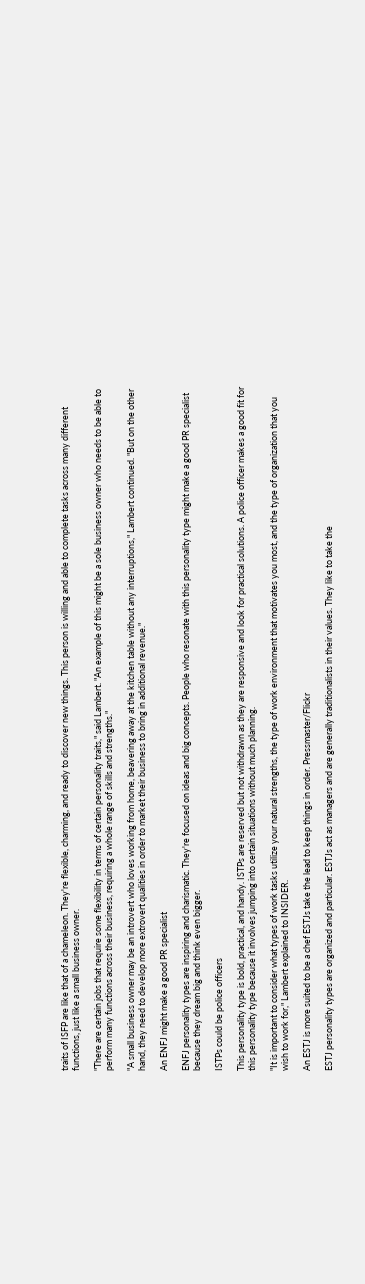traits of ISFP are like that of a chameleon. They're flexible, charming, and ready to discover new things. This person is willing and able to complete tasks across many different functions, just like a small business owner.

"There are certain jobs that require some flexibility in terms of certain personality traits," said Lambert. "An example of this might be a sole business owner who needs to be able to perform many functions across their business, requiring a whole range of skills and strengths."

"A small business owner may be an introvert who loves working from home, beavering away at the kitchen table without any interruptions," Lambert continued. "But on the other hand, they need to develop more extrovert qualities in order to market their business to bring in additional revenue."

An ENFJ might make a good PR specialist

ENFJ personality types are inspiring and charismatic. They're focused on ideas and big concepts. People who resonate with this personality type might make a good PR specialist because they dream big and think even bigger.

ISTPs could be police officers

This personality type is bold, practical, and handy. ISTPs are reserved but not withdrawn as they are responsive and look for practical solutions. A police officer makes a good fit for this personality type because it involves jumping into certain situations without much planning.

"It is important to consider what types of work tasks utilize your natural strengths, the type of work environment that motivates you most, and the type of organization that you wish to work for," Lambert explained to INSIDER.

An ESTJ is more suited to be a chef ESTJs take the lead to keep things in order. Pressmaster/Flickr

ESTJ personality types are organized and particular. ESTJs act as managers and are generally traditionalists in their values. They like to take the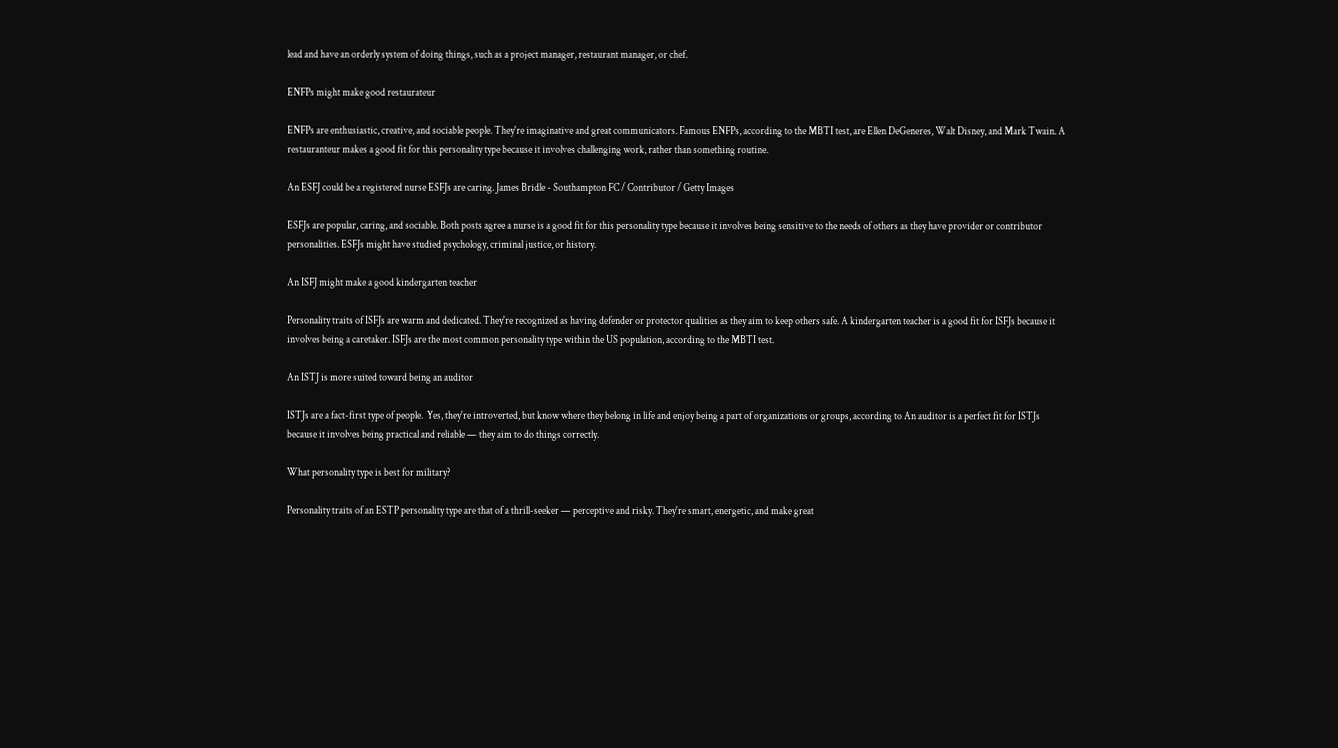lead and have an orderly system of doing things, such as a project manager, restaurant manager, or chef.

ENFPs might make good restaurateur

ENFPs are enthusiastic, creative, and sociable people. They're imaginative and great communicators. Famous ENFPs, according to the MBTI test, are Ellen DeGeneres, Walt Disney, and Mark Twain. A restauranteur makes a good fit for this personality type because it involves challenging work, rather than something routine.

An ESFJ could be a registered nurse ESFJs are caring. James Bridle - Southampton FC / Contributor / Getty Images

ESFJs are popular, caring, and sociable. Both posts agree a nurse is a good fit for this personality type because it involves being sensitive to the needs of others as they have provider or contributor personalities. ESFJs might have studied psychology, criminal justice, or history.

An ISFJ might make a good kindergarten teacher

Personality traits of ISFJs are warm and dedicated. They're recognized as having defender or protector qualities as they aim to keep others safe. A kindergarten teacher is a good fit for ISFJs because it involves being a caretaker. ISFJs are the most common personality type within the US population, according to the MBTI test.

An ISTJ is more suited toward being an auditor

ISTJs are a fact-first type of people.  Yes, they're introverted, but know where they belong in life and enjoy being a part of organizations or groups, according to An auditor is a perfect fit for ISTJs because it involves being practical and reliable — they aim to do things correctly.

What personality type is best for military?

Personality traits of an ESTP personality type are that of a thrill-seeker — perceptive and risky. They're smart, energetic, and make great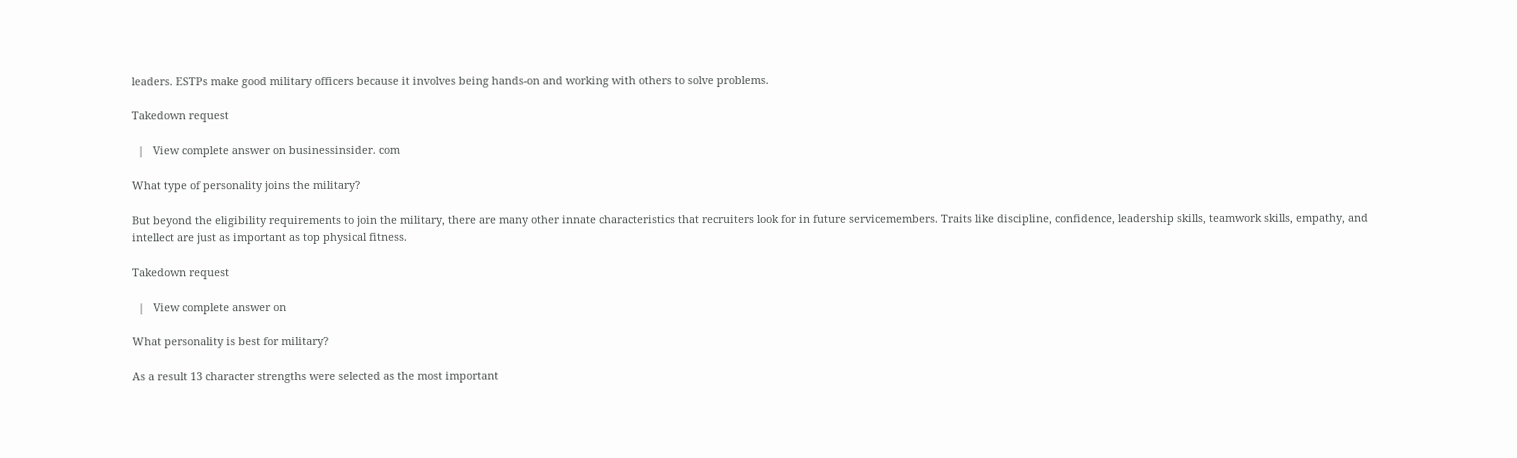leaders. ESTPs make good military officers because it involves being hands-on and working with others to solve problems.

Takedown request

  |   View complete answer on businessinsider. com

What type of personality joins the military?

But beyond the eligibility requirements to join the military, there are many other innate characteristics that recruiters look for in future servicemembers. Traits like discipline, confidence, leadership skills, teamwork skills, empathy, and intellect are just as important as top physical fitness.

Takedown request

  |   View complete answer on

What personality is best for military?

As a result 13 character strengths were selected as the most important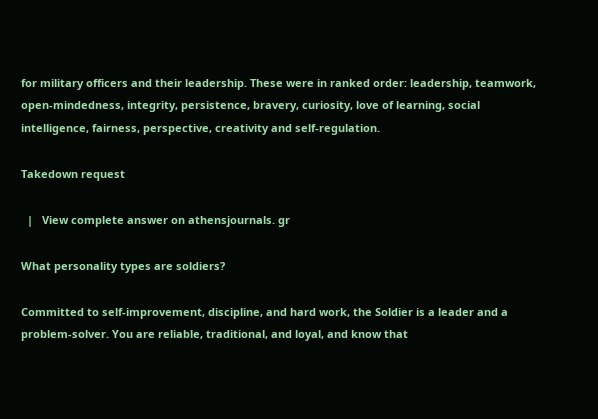for military officers and their leadership. These were in ranked order: leadership, teamwork, open-mindedness, integrity, persistence, bravery, curiosity, love of learning, social intelligence, fairness, perspective, creativity and self-regulation.

Takedown request

  |   View complete answer on athensjournals. gr

What personality types are soldiers?

Committed to self-improvement, discipline, and hard work, the Soldier is a leader and a problem-solver. You are reliable, traditional, and loyal, and know that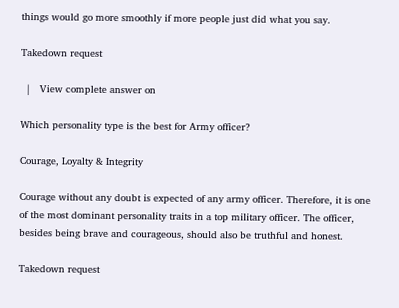things would go more smoothly if more people just did what you say.

Takedown request

  |   View complete answer on

Which personality type is the best for Army officer?

Courage, Loyalty & Integrity

Courage without any doubt is expected of any army officer. Therefore, it is one of the most dominant personality traits in a top military officer. The officer, besides being brave and courageous, should also be truthful and honest.

Takedown request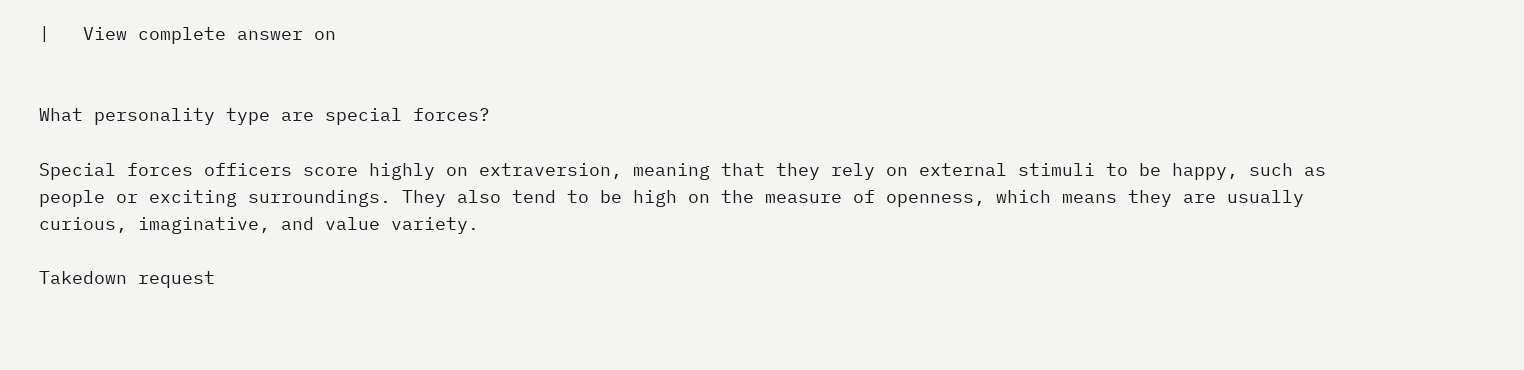|   View complete answer on


What personality type are special forces?

Special forces officers score highly on extraversion, meaning that they rely on external stimuli to be happy, such as people or exciting surroundings. They also tend to be high on the measure of openness, which means they are usually curious, imaginative, and value variety.

Takedown request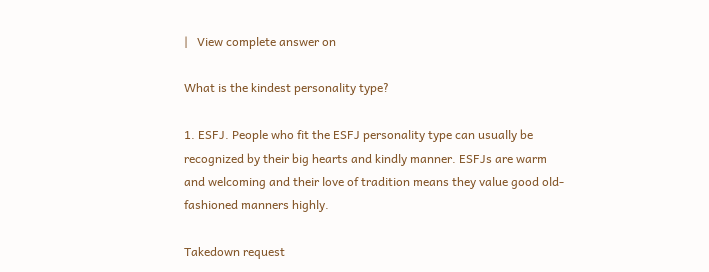|   View complete answer on

What is the kindest personality type?

1. ESFJ. People who fit the ESFJ personality type can usually be recognized by their big hearts and kindly manner. ESFJs are warm and welcoming and their love of tradition means they value good old-fashioned manners highly.

Takedown request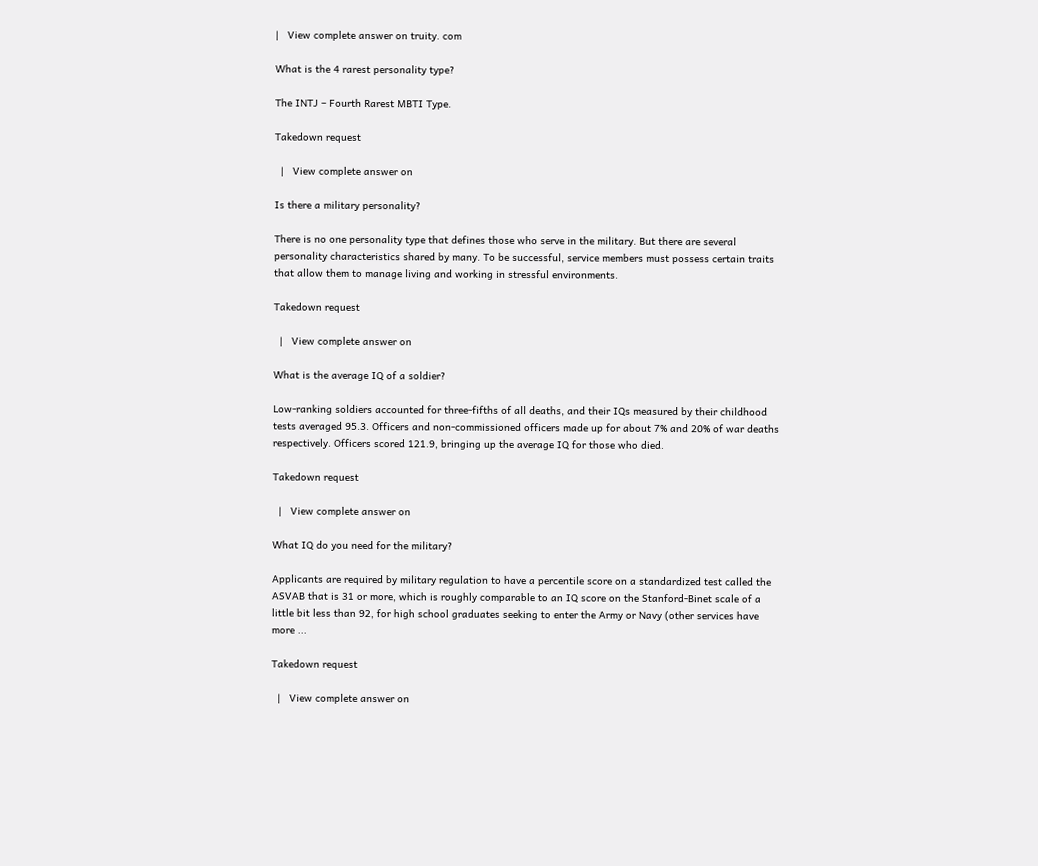|   View complete answer on truity. com

What is the 4 rarest personality type?

The INTJ – Fourth Rarest MBTI Type.

Takedown request

  |   View complete answer on

Is there a military personality?

There is no one personality type that defines those who serve in the military. But there are several personality characteristics shared by many. To be successful, service members must possess certain traits that allow them to manage living and working in stressful environments.

Takedown request

  |   View complete answer on

What is the average IQ of a soldier?

Low-ranking soldiers accounted for three-fifths of all deaths, and their IQs measured by their childhood tests averaged 95.3. Officers and non-commissioned officers made up for about 7% and 20% of war deaths respectively. Officers scored 121.9, bringing up the average IQ for those who died.

Takedown request

  |   View complete answer on

What IQ do you need for the military?

Applicants are required by military regulation to have a percentile score on a standardized test called the ASVAB that is 31 or more, which is roughly comparable to an IQ score on the Stanford-Binet scale of a little bit less than 92, for high school graduates seeking to enter the Army or Navy (other services have more ...

Takedown request

  |   View complete answer on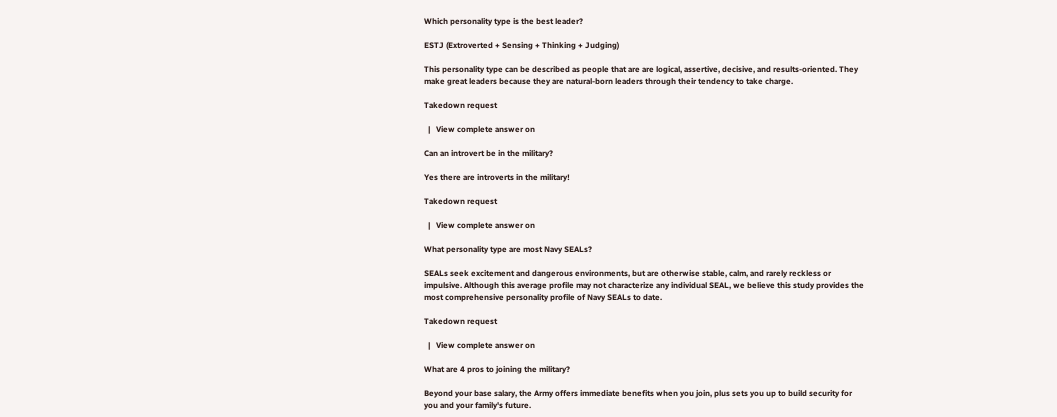Which personality type is the best leader?

ESTJ (Extroverted + Sensing + Thinking + Judging)

This personality type can be described as people that are are logical, assertive, decisive, and results-oriented. They make great leaders because they are natural-born leaders through their tendency to take charge.

Takedown request

  |   View complete answer on

Can an introvert be in the military?

Yes there are introverts in the military!

Takedown request

  |   View complete answer on

What personality type are most Navy SEALs?

SEALs seek excitement and dangerous environments, but are otherwise stable, calm, and rarely reckless or impulsive. Although this average profile may not characterize any individual SEAL, we believe this study provides the most comprehensive personality profile of Navy SEALs to date.

Takedown request

  |   View complete answer on

What are 4 pros to joining the military?

Beyond your base salary, the Army offers immediate benefits when you join, plus sets you up to build security for you and your family's future.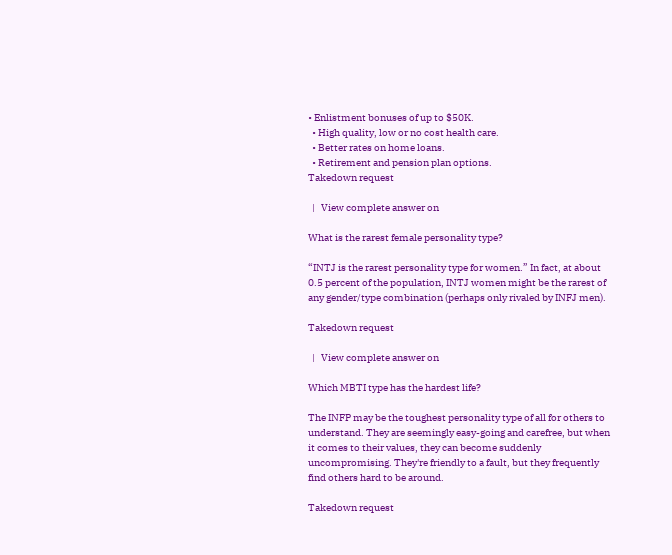• Enlistment bonuses of up to $50K.
  • High quality, low or no cost health care.
  • Better rates on home loans.
  • Retirement and pension plan options.
Takedown request

  |   View complete answer on

What is the rarest female personality type?

“INTJ is the rarest personality type for women.” In fact, at about 0.5 percent of the population, INTJ women might be the rarest of any gender/type combination (perhaps only rivaled by INFJ men).

Takedown request

  |   View complete answer on

Which MBTI type has the hardest life?

The INFP may be the toughest personality type of all for others to understand. They are seemingly easy-going and carefree, but when it comes to their values, they can become suddenly uncompromising. They're friendly to a fault, but they frequently find others hard to be around.

Takedown request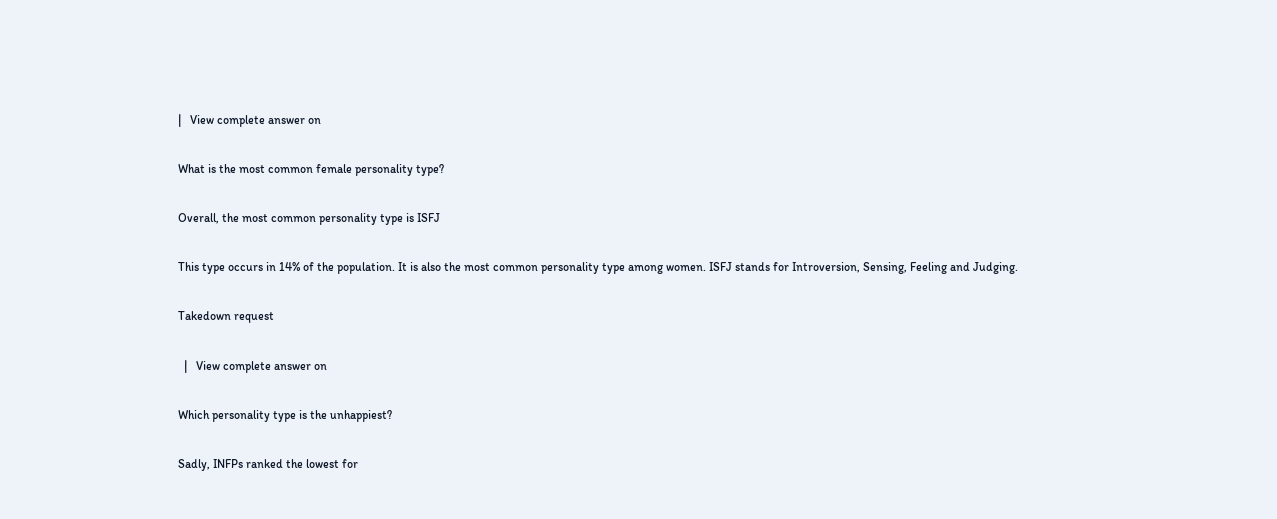|   View complete answer on

What is the most common female personality type?

Overall, the most common personality type is ISFJ

This type occurs in 14% of the population. It is also the most common personality type among women. ISFJ stands for Introversion, Sensing, Feeling and Judging.

Takedown request

  |   View complete answer on

Which personality type is the unhappiest?

Sadly, INFPs ranked the lowest for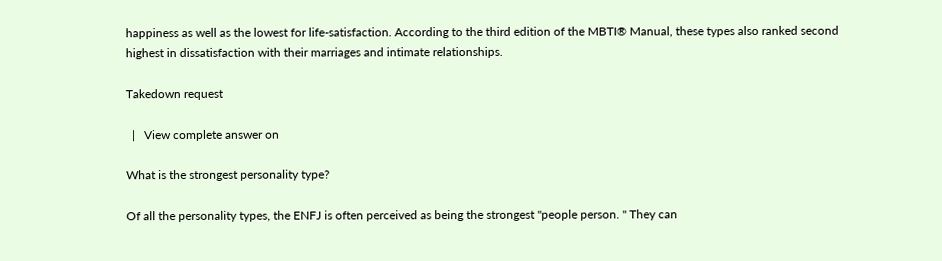happiness as well as the lowest for life-satisfaction. According to the third edition of the MBTI® Manual, these types also ranked second highest in dissatisfaction with their marriages and intimate relationships.

Takedown request

  |   View complete answer on

What is the strongest personality type?

Of all the personality types, the ENFJ is often perceived as being the strongest "people person. " They can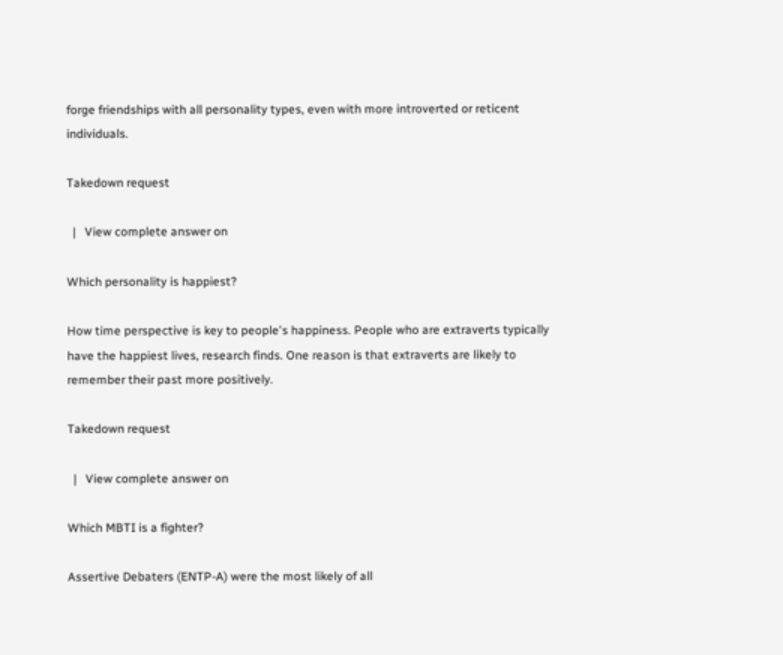forge friendships with all personality types, even with more introverted or reticent individuals.

Takedown request

  |   View complete answer on

Which personality is happiest?

How time perspective is key to people's happiness. People who are extraverts typically have the happiest lives, research finds. One reason is that extraverts are likely to remember their past more positively.

Takedown request

  |   View complete answer on

Which MBTI is a fighter?

Assertive Debaters (ENTP-A) were the most likely of all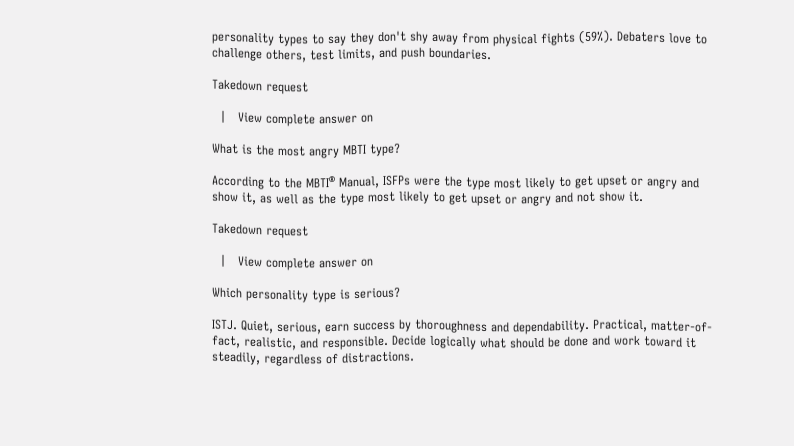personality types to say they don't shy away from physical fights (59%). Debaters love to challenge others, test limits, and push boundaries.

Takedown request

  |   View complete answer on

What is the most angry MBTI type?

According to the MBTI® Manual, ISFPs were the type most likely to get upset or angry and show it, as well as the type most likely to get upset or angry and not show it.

Takedown request

  |   View complete answer on

Which personality type is serious?

ISTJ. Quiet, serious, earn success by thoroughness and dependability. Practical, matter-of-fact, realistic, and responsible. Decide logically what should be done and work toward it steadily, regardless of distractions.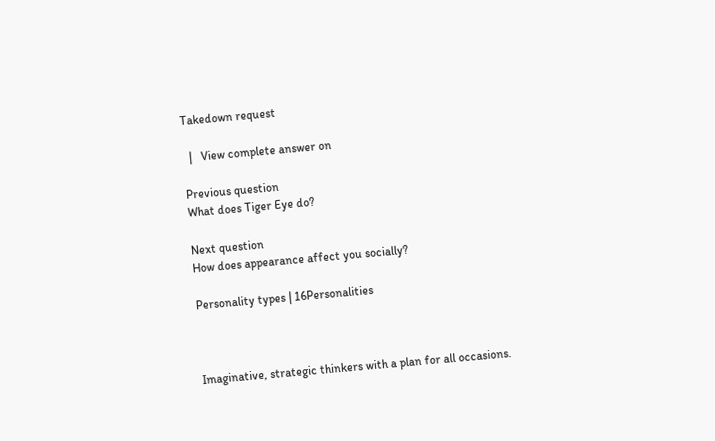Takedown request

  |   View complete answer on

Previous question
What does Tiger Eye do?

Next question
How does appearance affect you socially?

Personality types | 16Personalities



Imaginative, strategic thinkers with a plan for all occasions.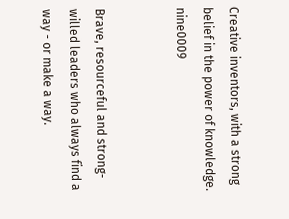Creative inventors, with a strong belief in the power of knowledge. nine0009


Brave, resourceful and strong-willed leaders who always find a way - or make a way.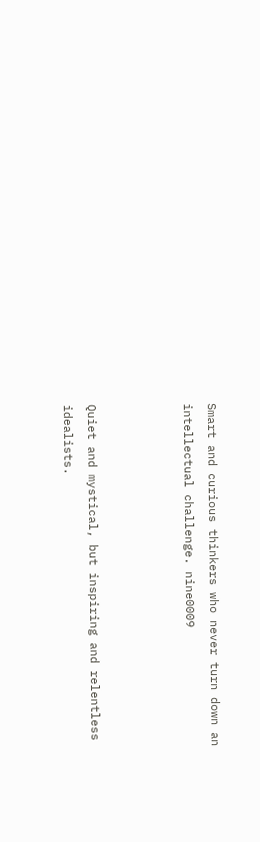Smart and curious thinkers who never turn down an intellectual challenge. nine0009



Quiet and mystical, but inspiring and relentless idealists.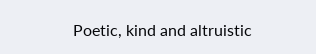Poetic, kind and altruistic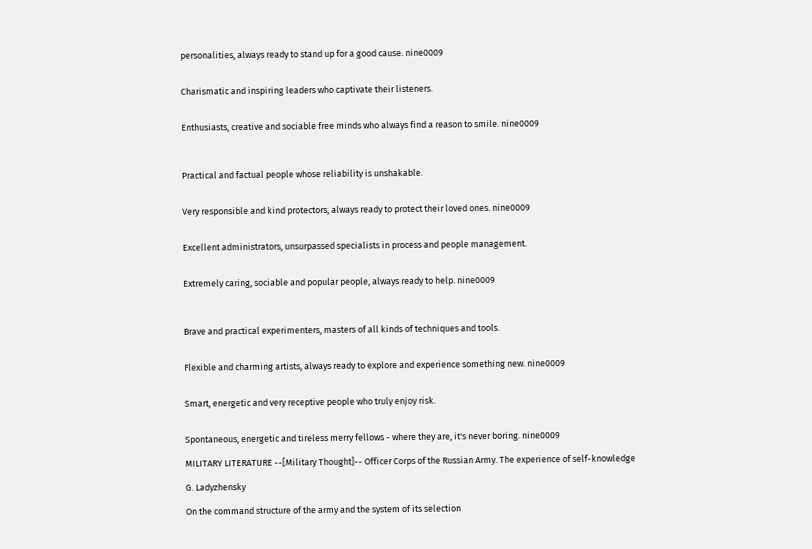personalities, always ready to stand up for a good cause. nine0009


Charismatic and inspiring leaders who captivate their listeners.


Enthusiasts, creative and sociable free minds who always find a reason to smile. nine0009



Practical and factual people whose reliability is unshakable.


Very responsible and kind protectors, always ready to protect their loved ones. nine0009


Excellent administrators, unsurpassed specialists in process and people management.


Extremely caring, sociable and popular people, always ready to help. nine0009



Brave and practical experimenters, masters of all kinds of techniques and tools.


Flexible and charming artists, always ready to explore and experience something new. nine0009


Smart, energetic and very receptive people who truly enjoy risk.


Spontaneous, energetic and tireless merry fellows - where they are, it's never boring. nine0009

MILITARY LITERATURE --[Military Thought]-- Officer Corps of the Russian Army. The experience of self-knowledge

G. Ladyzhensky

On the command structure of the army and the system of its selection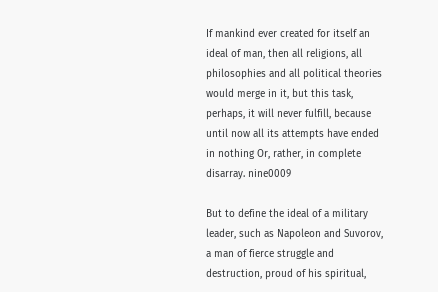If mankind ever created for itself an ideal of man, then all religions, all philosophies and all political theories would merge in it, but this task, perhaps, it will never fulfill, because until now all its attempts have ended in nothing Or, rather, in complete disarray. nine0009

But to define the ideal of a military leader, such as Napoleon and Suvorov, a man of fierce struggle and destruction, proud of his spiritual,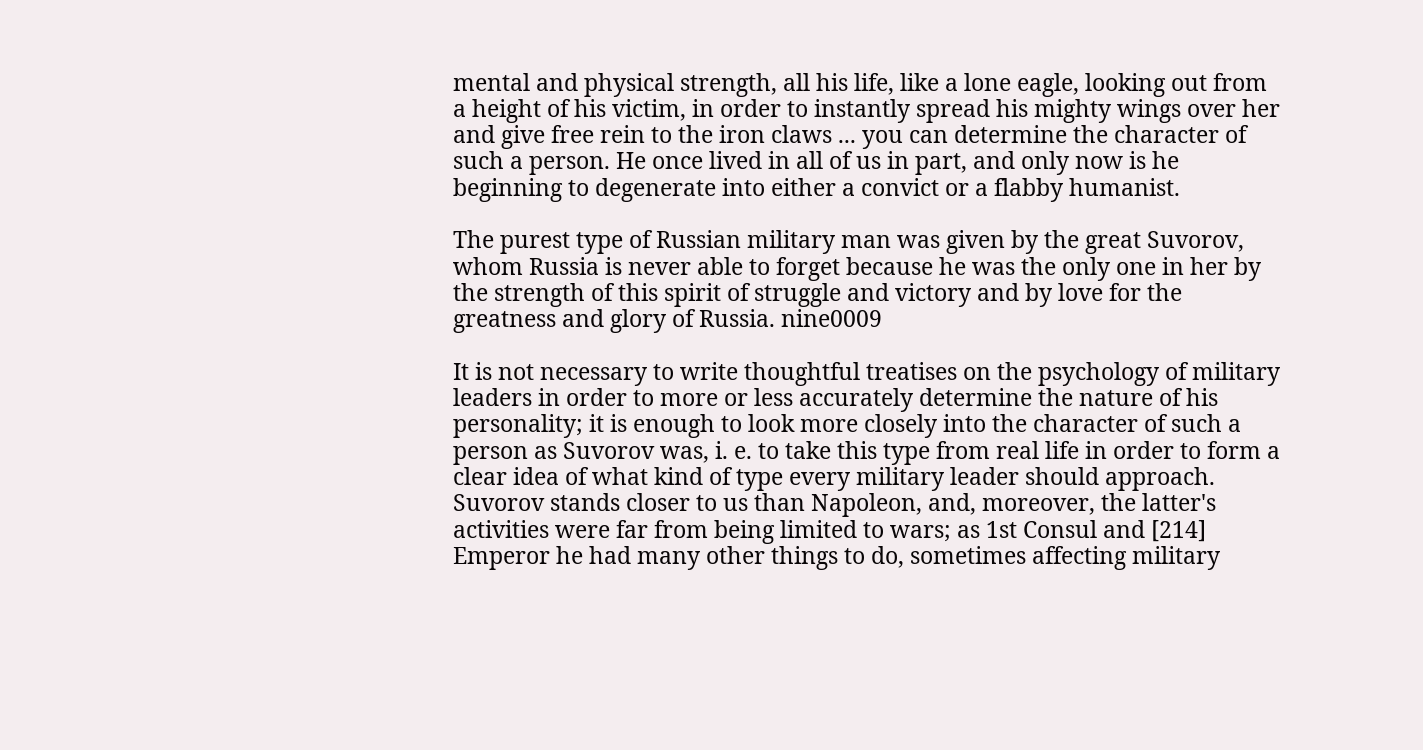mental and physical strength, all his life, like a lone eagle, looking out from a height of his victim, in order to instantly spread his mighty wings over her and give free rein to the iron claws ... you can determine the character of such a person. He once lived in all of us in part, and only now is he beginning to degenerate into either a convict or a flabby humanist.

The purest type of Russian military man was given by the great Suvorov, whom Russia is never able to forget because he was the only one in her by the strength of this spirit of struggle and victory and by love for the greatness and glory of Russia. nine0009

It is not necessary to write thoughtful treatises on the psychology of military leaders in order to more or less accurately determine the nature of his personality; it is enough to look more closely into the character of such a person as Suvorov was, i. e. to take this type from real life in order to form a clear idea of what kind of type every military leader should approach. Suvorov stands closer to us than Napoleon, and, moreover, the latter's activities were far from being limited to wars; as 1st Consul and [214] Emperor he had many other things to do, sometimes affecting military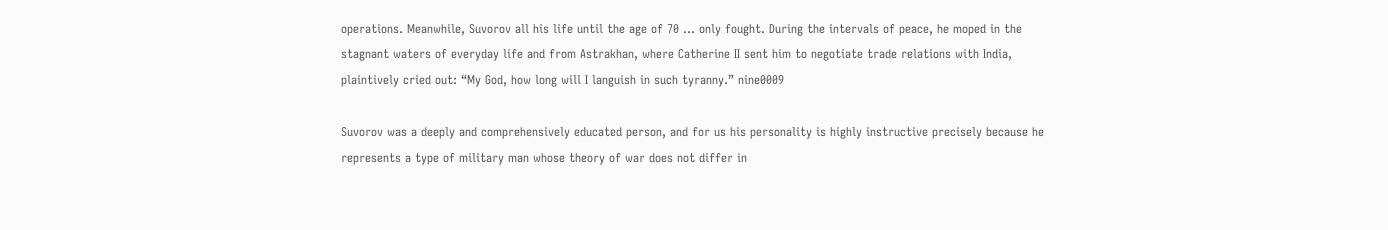operations. Meanwhile, Suvorov all his life until the age of 70 ... only fought. During the intervals of peace, he moped in the stagnant waters of everyday life and from Astrakhan, where Catherine II sent him to negotiate trade relations with India, plaintively cried out: “My God, how long will I languish in such tyranny.” nine0009

Suvorov was a deeply and comprehensively educated person, and for us his personality is highly instructive precisely because he represents a type of military man whose theory of war does not differ in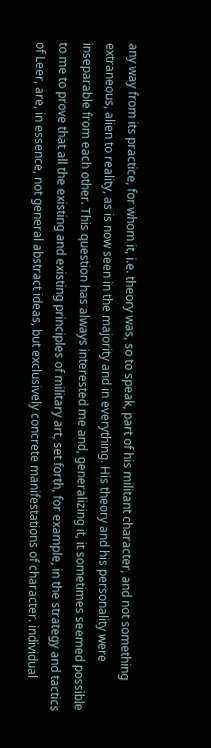any way from its practice, for whom it, i.e. theory was, so to speak, part of his militant character, and not something extraneous, alien to reality, as is now seen in the majority and in everything. His theory and his personality were inseparable from each other. This question has always interested me and, generalizing it, it sometimes seemed possible to me to prove that all the existing and existing principles of military art, set forth, for example, in the strategy and tactics of Leer, are, in essence, not general abstract ideas, but exclusively concrete manifestations of character. individual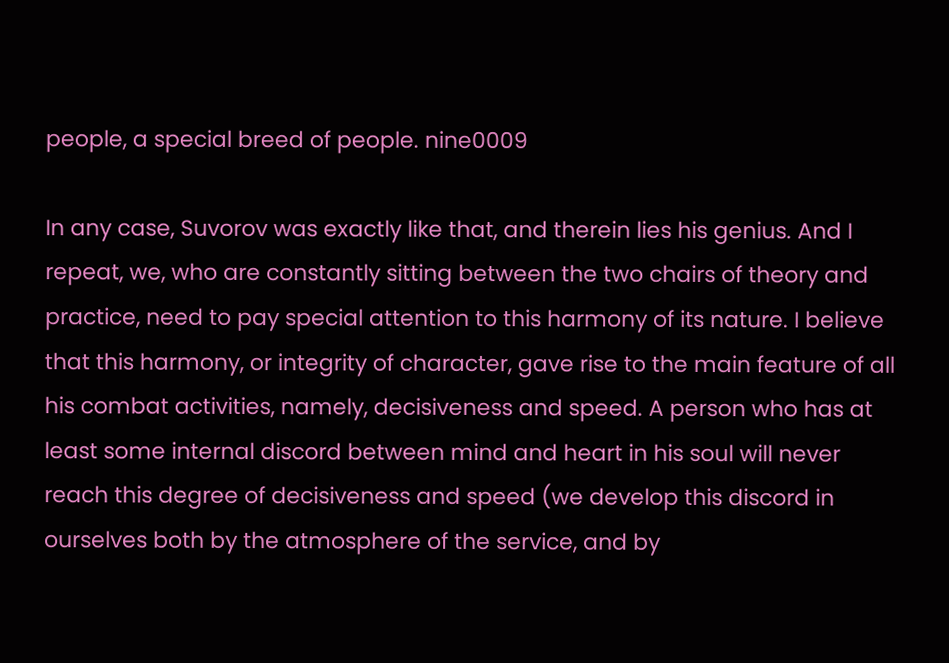people, a special breed of people. nine0009

In any case, Suvorov was exactly like that, and therein lies his genius. And I repeat, we, who are constantly sitting between the two chairs of theory and practice, need to pay special attention to this harmony of its nature. I believe that this harmony, or integrity of character, gave rise to the main feature of all his combat activities, namely, decisiveness and speed. A person who has at least some internal discord between mind and heart in his soul will never reach this degree of decisiveness and speed (we develop this discord in ourselves both by the atmosphere of the service, and by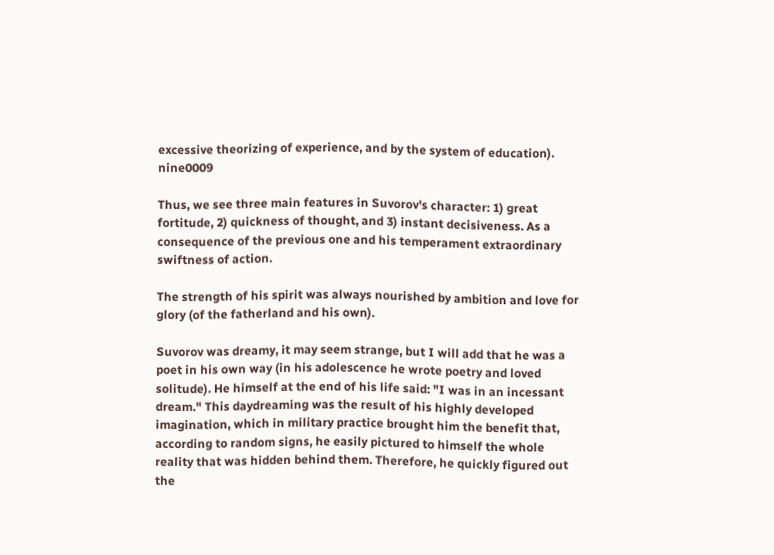excessive theorizing of experience, and by the system of education). nine0009

Thus, we see three main features in Suvorov's character: 1) great fortitude, 2) quickness of thought, and 3) instant decisiveness. As a consequence of the previous one and his temperament extraordinary swiftness of action.

The strength of his spirit was always nourished by ambition and love for glory (of the fatherland and his own).

Suvorov was dreamy, it may seem strange, but I will add that he was a poet in his own way (in his adolescence he wrote poetry and loved solitude). He himself at the end of his life said: "I was in an incessant dream." This daydreaming was the result of his highly developed imagination, which in military practice brought him the benefit that, according to random signs, he easily pictured to himself the whole reality that was hidden behind them. Therefore, he quickly figured out the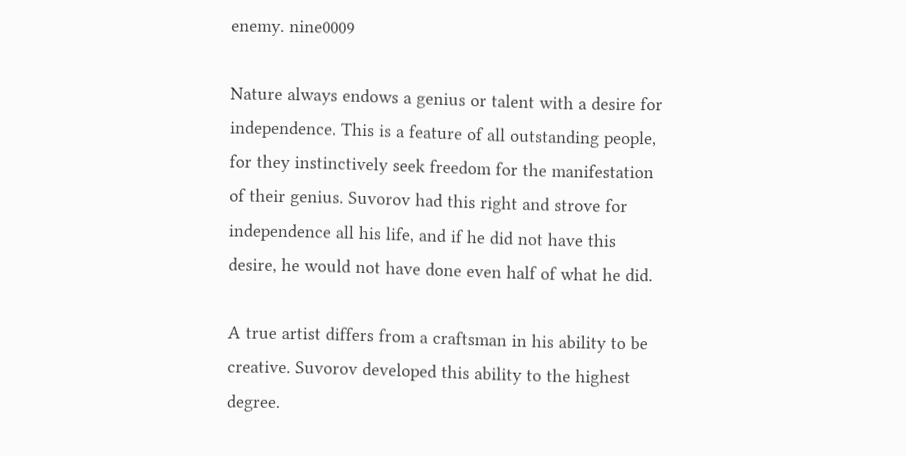enemy. nine0009

Nature always endows a genius or talent with a desire for independence. This is a feature of all outstanding people, for they instinctively seek freedom for the manifestation of their genius. Suvorov had this right and strove for independence all his life, and if he did not have this desire, he would not have done even half of what he did.

A true artist differs from a craftsman in his ability to be creative. Suvorov developed this ability to the highest degree.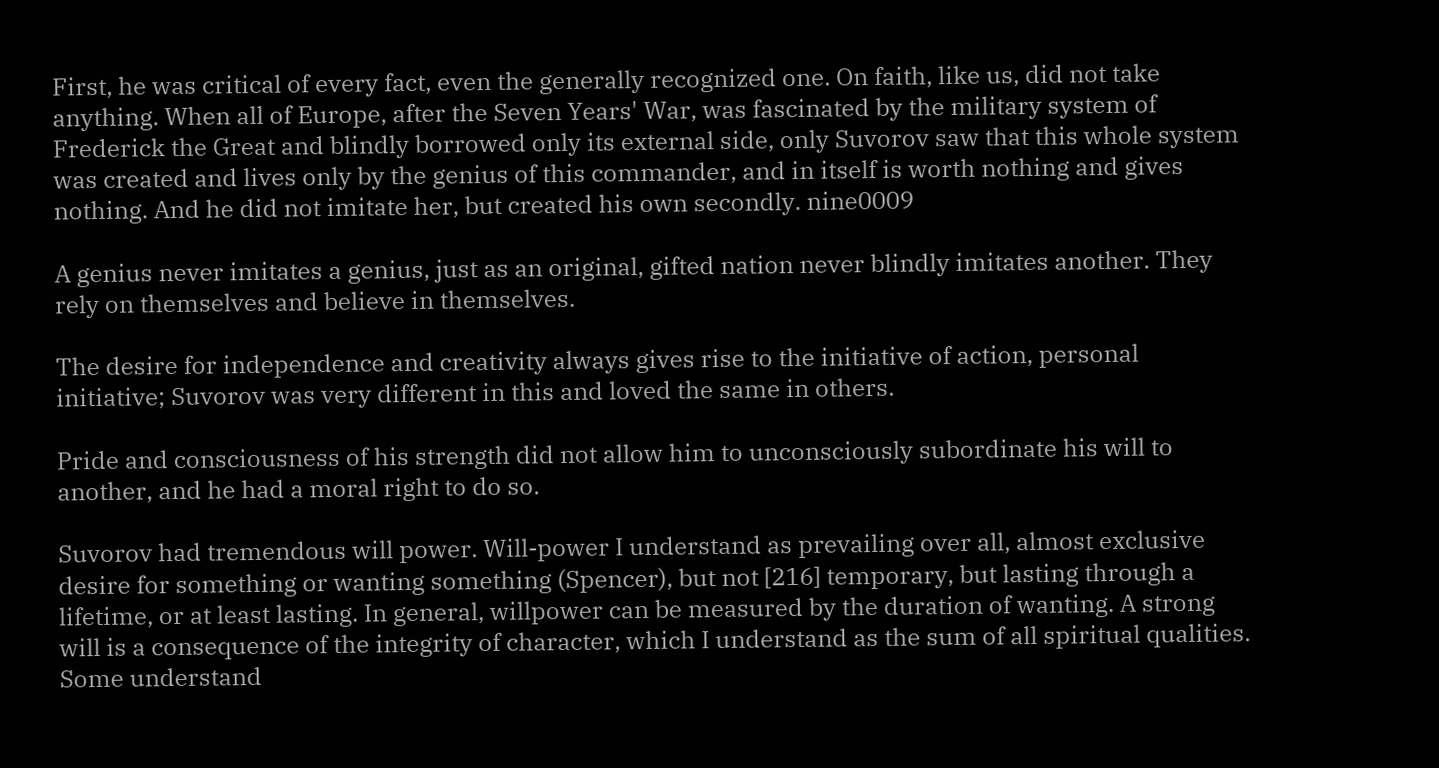First, he was critical of every fact, even the generally recognized one. On faith, like us, did not take anything. When all of Europe, after the Seven Years' War, was fascinated by the military system of Frederick the Great and blindly borrowed only its external side, only Suvorov saw that this whole system was created and lives only by the genius of this commander, and in itself is worth nothing and gives nothing. And he did not imitate her, but created his own secondly. nine0009

A genius never imitates a genius, just as an original, gifted nation never blindly imitates another. They rely on themselves and believe in themselves.

The desire for independence and creativity always gives rise to the initiative of action, personal initiative; Suvorov was very different in this and loved the same in others.

Pride and consciousness of his strength did not allow him to unconsciously subordinate his will to another, and he had a moral right to do so.

Suvorov had tremendous will power. Will-power I understand as prevailing over all, almost exclusive desire for something or wanting something (Spencer), but not [216] temporary, but lasting through a lifetime, or at least lasting. In general, willpower can be measured by the duration of wanting. A strong will is a consequence of the integrity of character, which I understand as the sum of all spiritual qualities. Some understand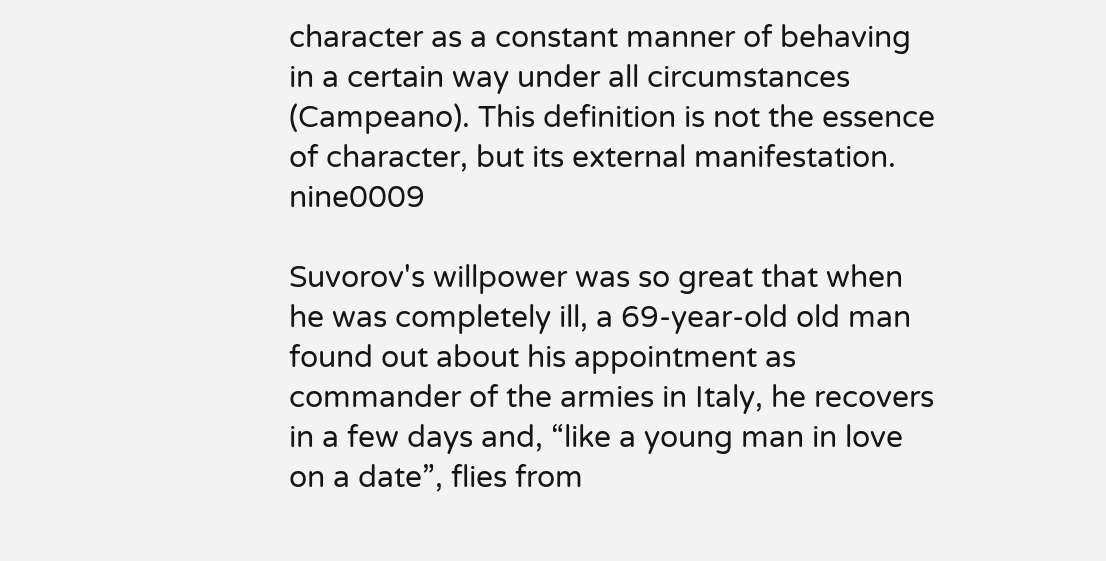character as a constant manner of behaving in a certain way under all circumstances (Campeano). This definition is not the essence of character, but its external manifestation. nine0009

Suvorov's willpower was so great that when he was completely ill, a 69-year-old old man found out about his appointment as commander of the armies in Italy, he recovers in a few days and, “like a young man in love on a date”, flies from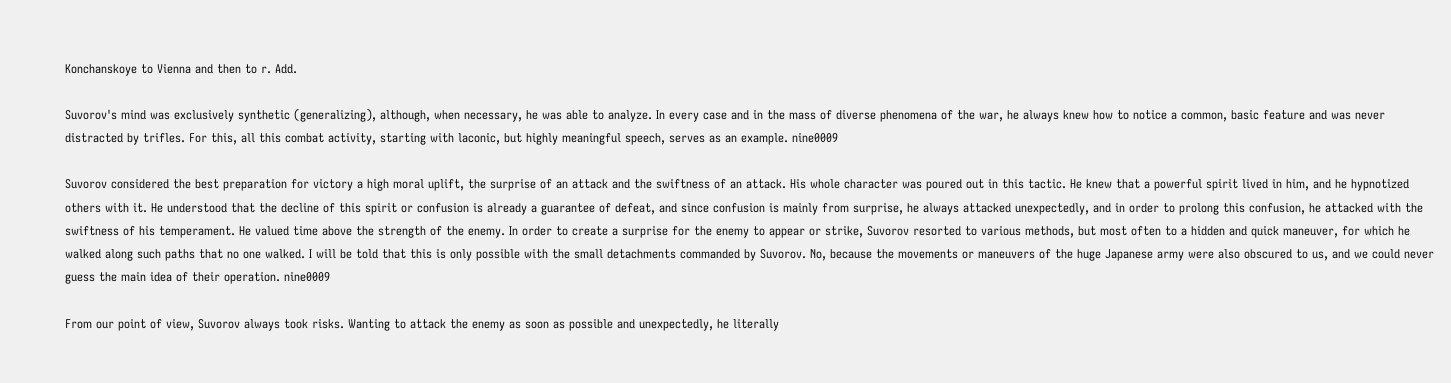Konchanskoye to Vienna and then to r. Add.

Suvorov's mind was exclusively synthetic (generalizing), although, when necessary, he was able to analyze. In every case and in the mass of diverse phenomena of the war, he always knew how to notice a common, basic feature and was never distracted by trifles. For this, all this combat activity, starting with laconic, but highly meaningful speech, serves as an example. nine0009

Suvorov considered the best preparation for victory a high moral uplift, the surprise of an attack and the swiftness of an attack. His whole character was poured out in this tactic. He knew that a powerful spirit lived in him, and he hypnotized others with it. He understood that the decline of this spirit or confusion is already a guarantee of defeat, and since confusion is mainly from surprise, he always attacked unexpectedly, and in order to prolong this confusion, he attacked with the swiftness of his temperament. He valued time above the strength of the enemy. In order to create a surprise for the enemy to appear or strike, Suvorov resorted to various methods, but most often to a hidden and quick maneuver, for which he walked along such paths that no one walked. I will be told that this is only possible with the small detachments commanded by Suvorov. No, because the movements or maneuvers of the huge Japanese army were also obscured to us, and we could never guess the main idea of their operation. nine0009

From our point of view, Suvorov always took risks. Wanting to attack the enemy as soon as possible and unexpectedly, he literally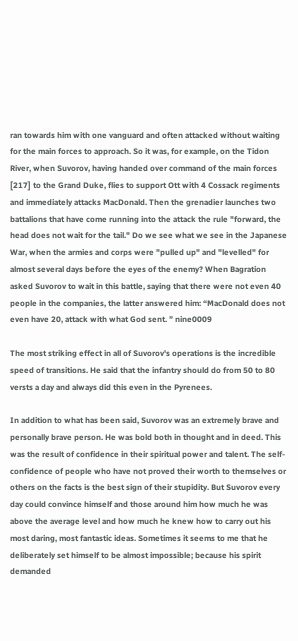ran towards him with one vanguard and often attacked without waiting for the main forces to approach. So it was, for example, on the Tidon River, when Suvorov, having handed over command of the main forces [217] to the Grand Duke, flies to support Ott with 4 Cossack regiments and immediately attacks MacDonald. Then the grenadier launches two battalions that have come running into the attack the rule "forward, the head does not wait for the tail." Do we see what we see in the Japanese War, when the armies and corps were "pulled up" and "levelled" for almost several days before the eyes of the enemy? When Bagration asked Suvorov to wait in this battle, saying that there were not even 40 people in the companies, the latter answered him: “MacDonald does not even have 20, attack with what God sent. ” nine0009

The most striking effect in all of Suvorov's operations is the incredible speed of transitions. He said that the infantry should do from 50 to 80 versts a day and always did this even in the Pyrenees.

In addition to what has been said, Suvorov was an extremely brave and personally brave person. He was bold both in thought and in deed. This was the result of confidence in their spiritual power and talent. The self-confidence of people who have not proved their worth to themselves or others on the facts is the best sign of their stupidity. But Suvorov every day could convince himself and those around him how much he was above the average level and how much he knew how to carry out his most daring, most fantastic ideas. Sometimes it seems to me that he deliberately set himself to be almost impossible; because his spirit demanded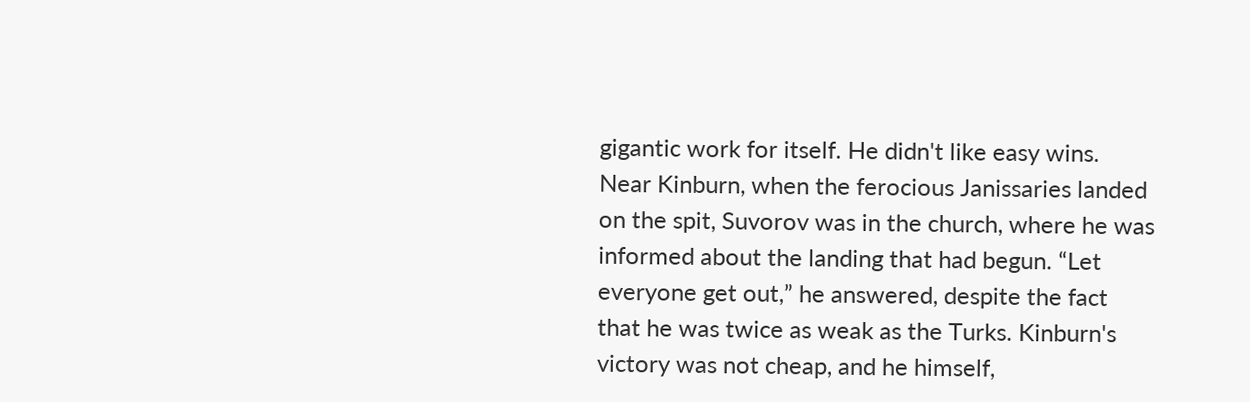gigantic work for itself. He didn't like easy wins. Near Kinburn, when the ferocious Janissaries landed on the spit, Suvorov was in the church, where he was informed about the landing that had begun. “Let everyone get out,” he answered, despite the fact that he was twice as weak as the Turks. Kinburn's victory was not cheap, and he himself,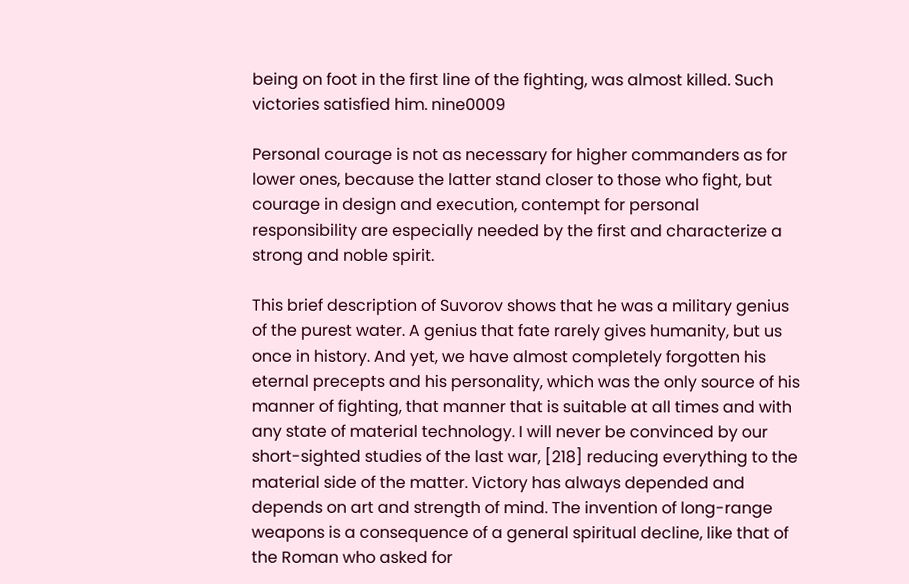being on foot in the first line of the fighting, was almost killed. Such victories satisfied him. nine0009

Personal courage is not as necessary for higher commanders as for lower ones, because the latter stand closer to those who fight, but courage in design and execution, contempt for personal responsibility are especially needed by the first and characterize a strong and noble spirit.

This brief description of Suvorov shows that he was a military genius of the purest water. A genius that fate rarely gives humanity, but us once in history. And yet, we have almost completely forgotten his eternal precepts and his personality, which was the only source of his manner of fighting, that manner that is suitable at all times and with any state of material technology. I will never be convinced by our short-sighted studies of the last war, [218] reducing everything to the material side of the matter. Victory has always depended and depends on art and strength of mind. The invention of long-range weapons is a consequence of a general spiritual decline, like that of the Roman who asked for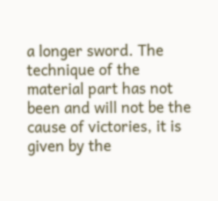a longer sword. The technique of the material part has not been and will not be the cause of victories, it is given by the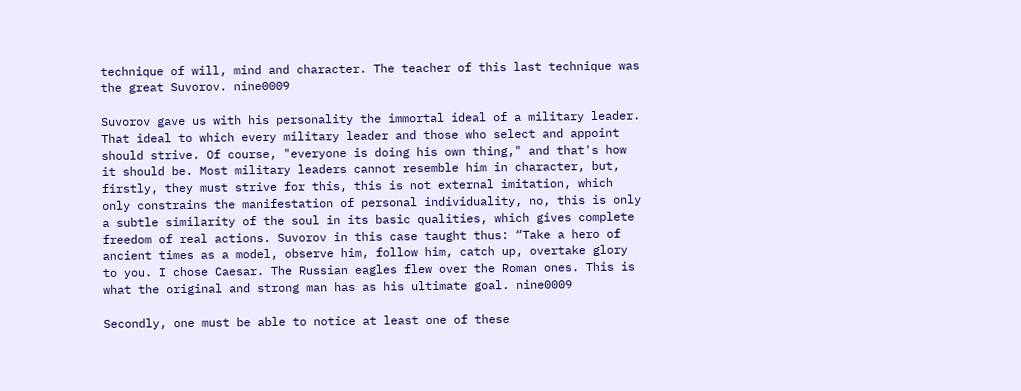technique of will, mind and character. The teacher of this last technique was the great Suvorov. nine0009

Suvorov gave us with his personality the immortal ideal of a military leader. That ideal to which every military leader and those who select and appoint should strive. Of course, "everyone is doing his own thing," and that's how it should be. Most military leaders cannot resemble him in character, but, firstly, they must strive for this, this is not external imitation, which only constrains the manifestation of personal individuality, no, this is only a subtle similarity of the soul in its basic qualities, which gives complete freedom of real actions. Suvorov in this case taught thus: “Take a hero of ancient times as a model, observe him, follow him, catch up, overtake glory to you. I chose Caesar. The Russian eagles flew over the Roman ones. This is what the original and strong man has as his ultimate goal. nine0009

Secondly, one must be able to notice at least one of these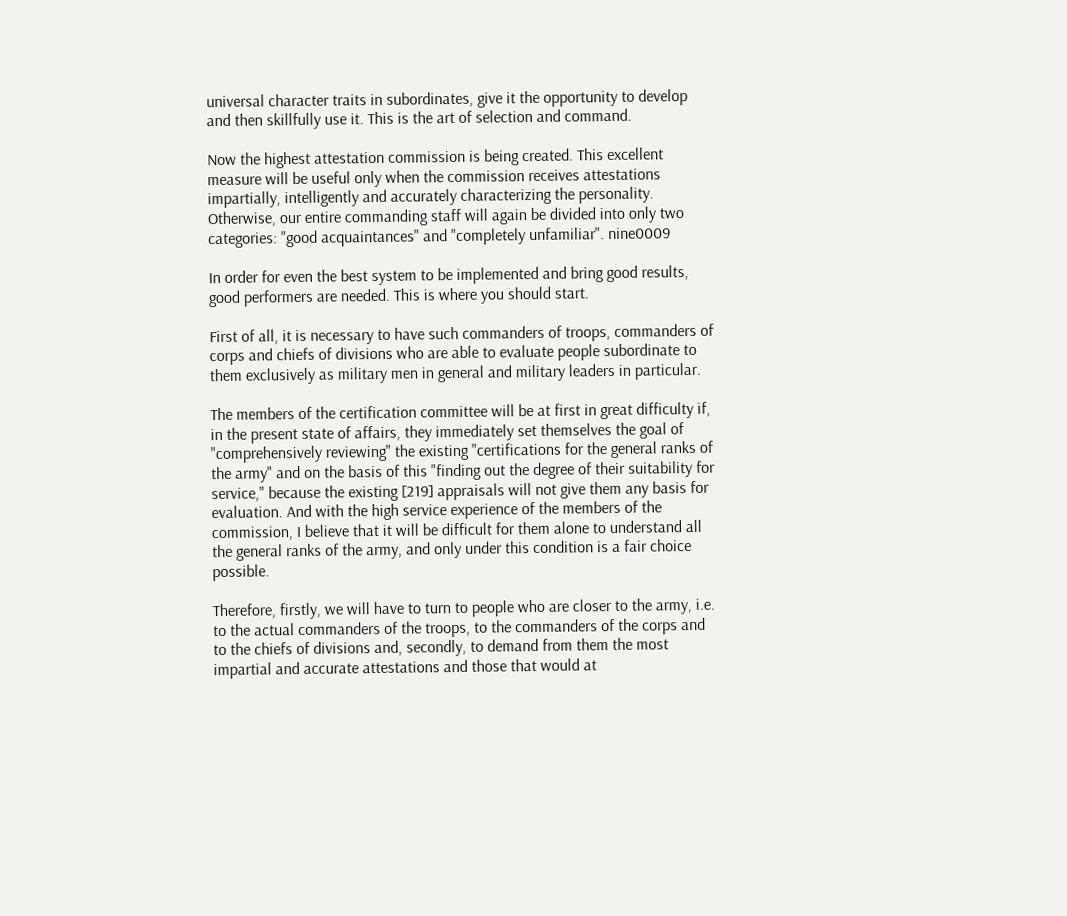universal character traits in subordinates, give it the opportunity to develop and then skillfully use it. This is the art of selection and command.

Now the highest attestation commission is being created. This excellent measure will be useful only when the commission receives attestations impartially, intelligently and accurately characterizing the personality. Otherwise, our entire commanding staff will again be divided into only two categories: "good acquaintances" and "completely unfamiliar". nine0009

In order for even the best system to be implemented and bring good results, good performers are needed. This is where you should start.

First of all, it is necessary to have such commanders of troops, commanders of corps and chiefs of divisions who are able to evaluate people subordinate to them exclusively as military men in general and military leaders in particular.

The members of the certification committee will be at first in great difficulty if, in the present state of affairs, they immediately set themselves the goal of "comprehensively reviewing" the existing "certifications for the general ranks of the army" and on the basis of this "finding out the degree of their suitability for service," because the existing [219] appraisals will not give them any basis for evaluation. And with the high service experience of the members of the commission, I believe that it will be difficult for them alone to understand all the general ranks of the army, and only under this condition is a fair choice possible.

Therefore, firstly, we will have to turn to people who are closer to the army, i.e. to the actual commanders of the troops, to the commanders of the corps and to the chiefs of divisions and, secondly, to demand from them the most impartial and accurate attestations and those that would at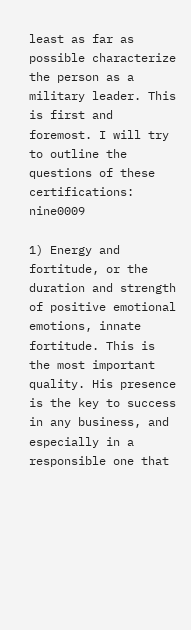least as far as possible characterize the person as a military leader. This is first and foremost. I will try to outline the questions of these certifications: nine0009

1) Energy and fortitude, or the duration and strength of positive emotional emotions, innate fortitude. This is the most important quality. His presence is the key to success in any business, and especially in a responsible one that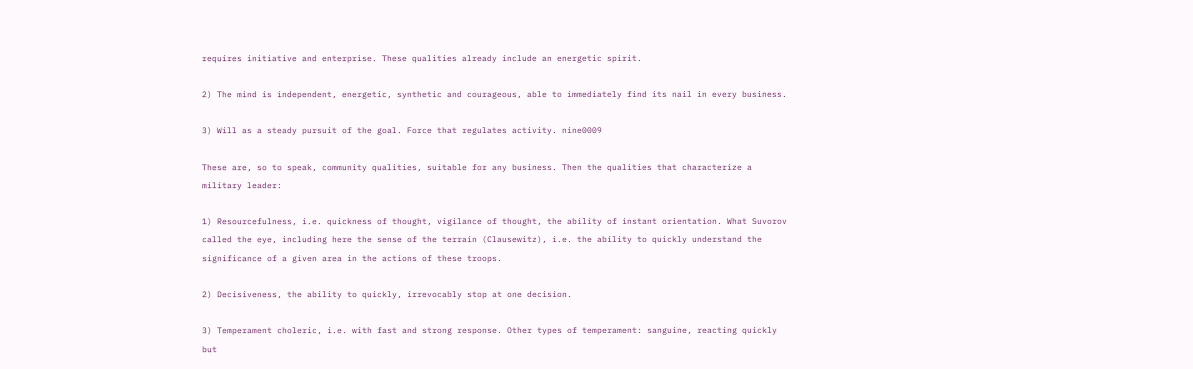requires initiative and enterprise. These qualities already include an energetic spirit.

2) The mind is independent, energetic, synthetic and courageous, able to immediately find its nail in every business.

3) Will as a steady pursuit of the goal. Force that regulates activity. nine0009

These are, so to speak, community qualities, suitable for any business. Then the qualities that characterize a military leader:

1) Resourcefulness, i.e. quickness of thought, vigilance of thought, the ability of instant orientation. What Suvorov called the eye, including here the sense of the terrain (Clausewitz), i.e. the ability to quickly understand the significance of a given area in the actions of these troops.

2) Decisiveness, the ability to quickly, irrevocably stop at one decision.

3) Temperament choleric, i.e. with fast and strong response. Other types of temperament: sanguine, reacting quickly but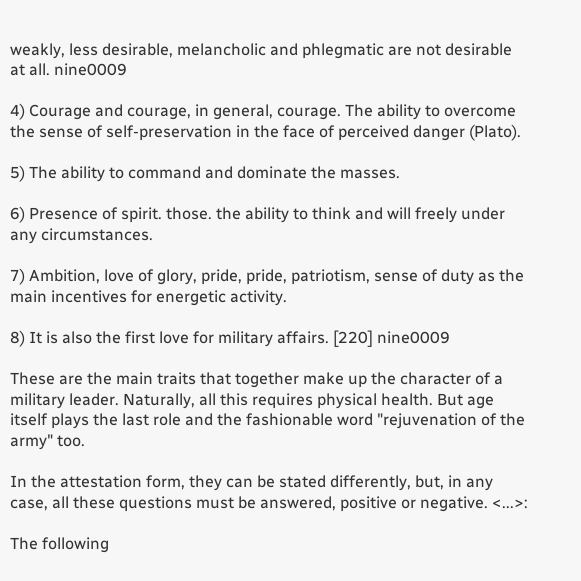weakly, less desirable, melancholic and phlegmatic are not desirable at all. nine0009

4) Courage and courage, in general, courage. The ability to overcome the sense of self-preservation in the face of perceived danger (Plato).

5) The ability to command and dominate the masses.

6) Presence of spirit. those. the ability to think and will freely under any circumstances.

7) Ambition, love of glory, pride, pride, patriotism, sense of duty as the main incentives for energetic activity.

8) It is also the first love for military affairs. [220] nine0009

These are the main traits that together make up the character of a military leader. Naturally, all this requires physical health. But age itself plays the last role and the fashionable word "rejuvenation of the army" too.

In the attestation form, they can be stated differently, but, in any case, all these questions must be answered, positive or negative. <...>:

The following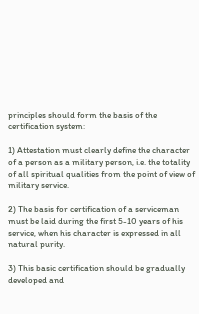principles should form the basis of the certification system:

1) Attestation must clearly define the character of a person as a military person, i.e. the totality of all spiritual qualities from the point of view of military service.

2) The basis for certification of a serviceman must be laid during the first 5-10 years of his service, when his character is expressed in all natural purity.

3) This basic certification should be gradually developed and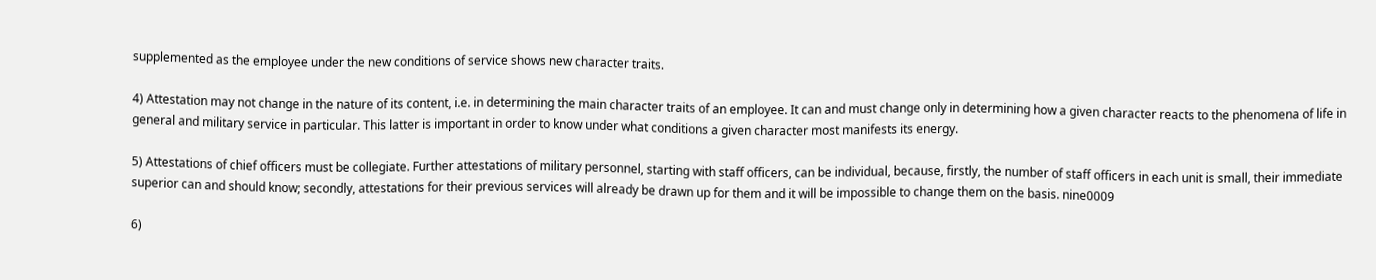supplemented as the employee under the new conditions of service shows new character traits.

4) Attestation may not change in the nature of its content, i.e. in determining the main character traits of an employee. It can and must change only in determining how a given character reacts to the phenomena of life in general and military service in particular. This latter is important in order to know under what conditions a given character most manifests its energy.

5) Attestations of chief officers must be collegiate. Further attestations of military personnel, starting with staff officers, can be individual, because, firstly, the number of staff officers in each unit is small, their immediate superior can and should know; secondly, attestations for their previous services will already be drawn up for them and it will be impossible to change them on the basis. nine0009

6)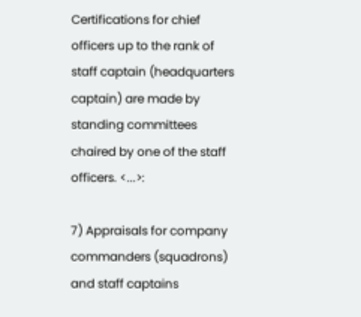Certifications for chief officers up to the rank of staff captain (headquarters captain) are made by standing committees chaired by one of the staff officers. <...>:

7) Appraisals for company commanders (squadrons) and staff captains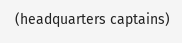(headquarters captains)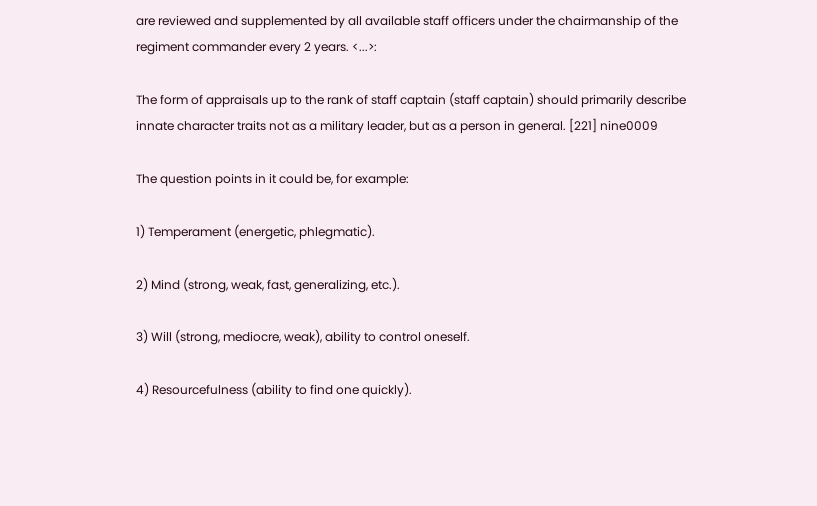are reviewed and supplemented by all available staff officers under the chairmanship of the regiment commander every 2 years. <...>:

The form of appraisals up to the rank of staff captain (staff captain) should primarily describe innate character traits not as a military leader, but as a person in general. [221] nine0009

The question points in it could be, for example:

1) Temperament (energetic, phlegmatic).

2) Mind (strong, weak, fast, generalizing, etc.).

3) Will (strong, mediocre, weak), ability to control oneself.

4) Resourcefulness (ability to find one quickly).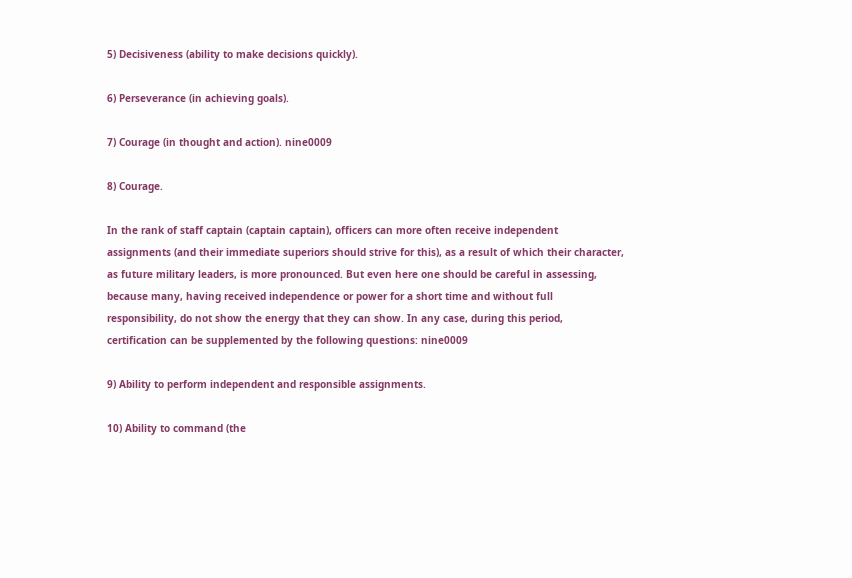5) Decisiveness (ability to make decisions quickly).

6) Perseverance (in achieving goals).

7) Courage (in thought and action). nine0009

8) Courage.

In the rank of staff captain (captain captain), officers can more often receive independent assignments (and their immediate superiors should strive for this), as a result of which their character, as future military leaders, is more pronounced. But even here one should be careful in assessing, because many, having received independence or power for a short time and without full responsibility, do not show the energy that they can show. In any case, during this period, certification can be supplemented by the following questions: nine0009

9) Ability to perform independent and responsible assignments.

10) Ability to command (the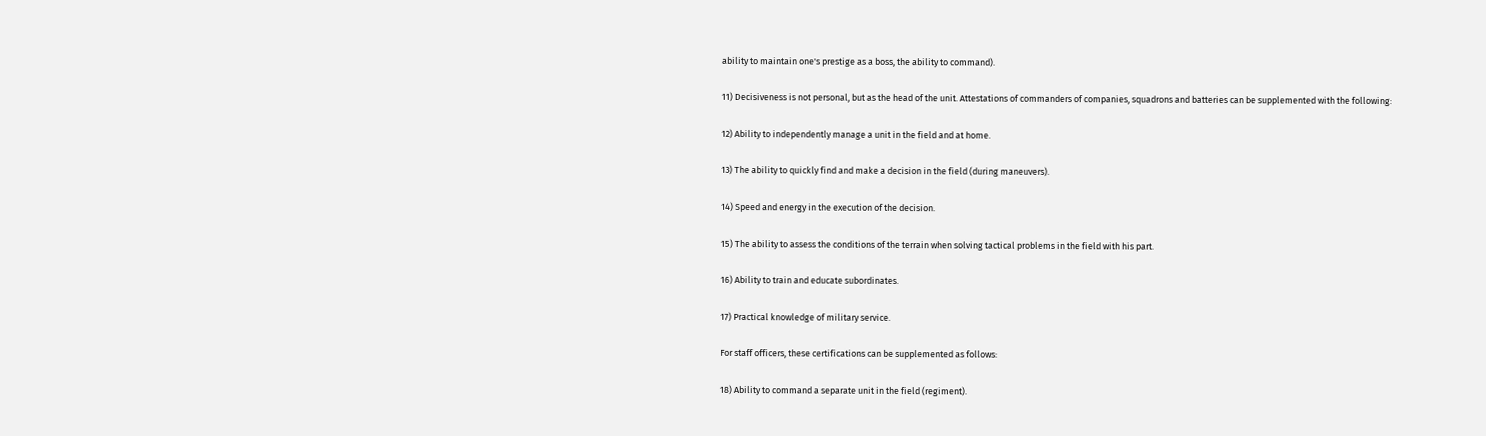ability to maintain one's prestige as a boss, the ability to command).

11) Decisiveness is not personal, but as the head of the unit. Attestations of commanders of companies, squadrons and batteries can be supplemented with the following:

12) Ability to independently manage a unit in the field and at home.

13) The ability to quickly find and make a decision in the field (during maneuvers).

14) Speed and energy in the execution of the decision.

15) The ability to assess the conditions of the terrain when solving tactical problems in the field with his part.

16) Ability to train and educate subordinates.

17) Practical knowledge of military service.

For staff officers, these certifications can be supplemented as follows:

18) Ability to command a separate unit in the field (regiment).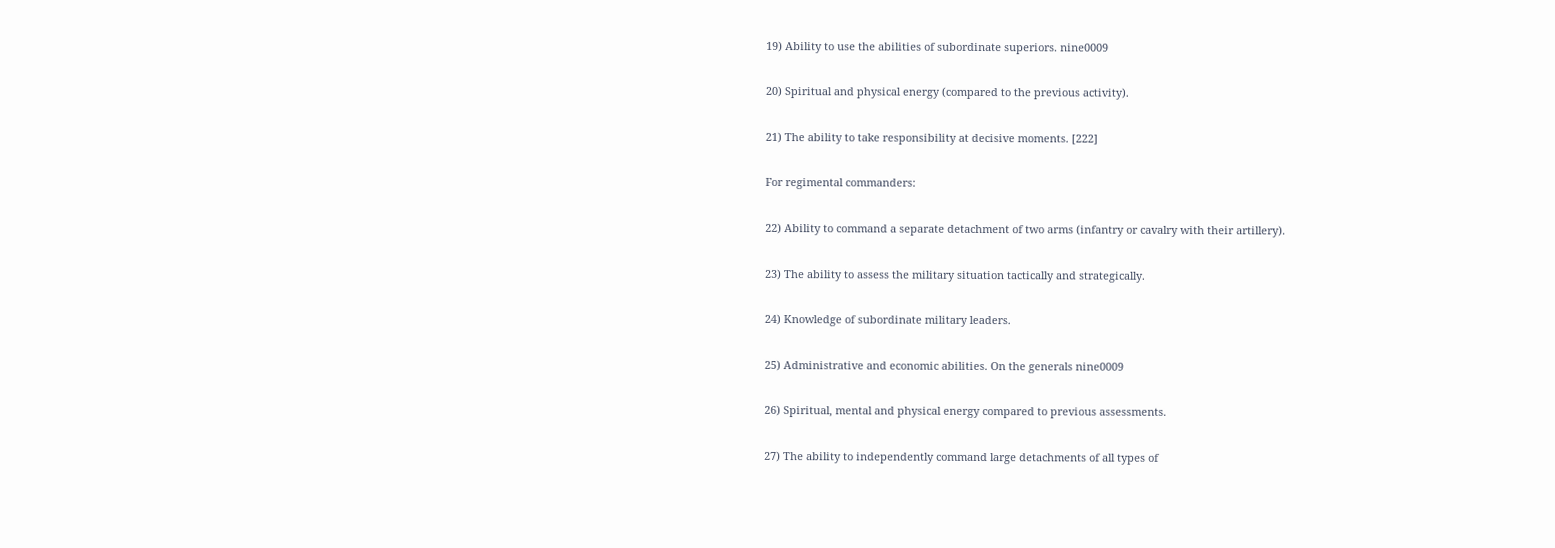19) Ability to use the abilities of subordinate superiors. nine0009

20) Spiritual and physical energy (compared to the previous activity).

21) The ability to take responsibility at decisive moments. [222]

For regimental commanders:

22) Ability to command a separate detachment of two arms (infantry or cavalry with their artillery).

23) The ability to assess the military situation tactically and strategically.

24) Knowledge of subordinate military leaders.

25) Administrative and economic abilities. On the generals nine0009

26) Spiritual, mental and physical energy compared to previous assessments.

27) The ability to independently command large detachments of all types of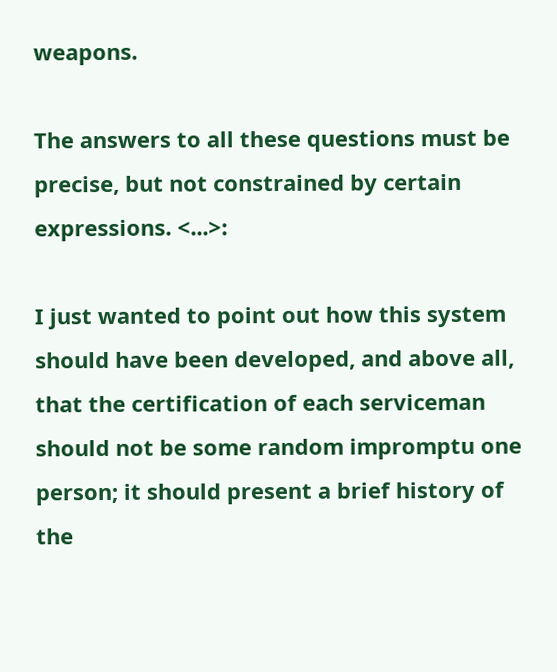weapons.

The answers to all these questions must be precise, but not constrained by certain expressions. <...>:

I just wanted to point out how this system should have been developed, and above all, that the certification of each serviceman should not be some random impromptu one person; it should present a brief history of the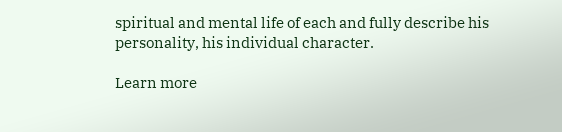spiritual and mental life of each and fully describe his personality, his individual character.

Learn more